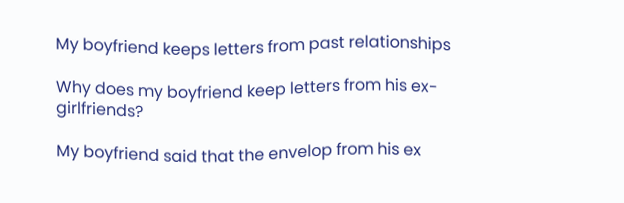My boyfriend keeps letters from past relationships

Why does my boyfriend keep letters from his ex-girlfriends?

My boyfriend said that the envelop from his ex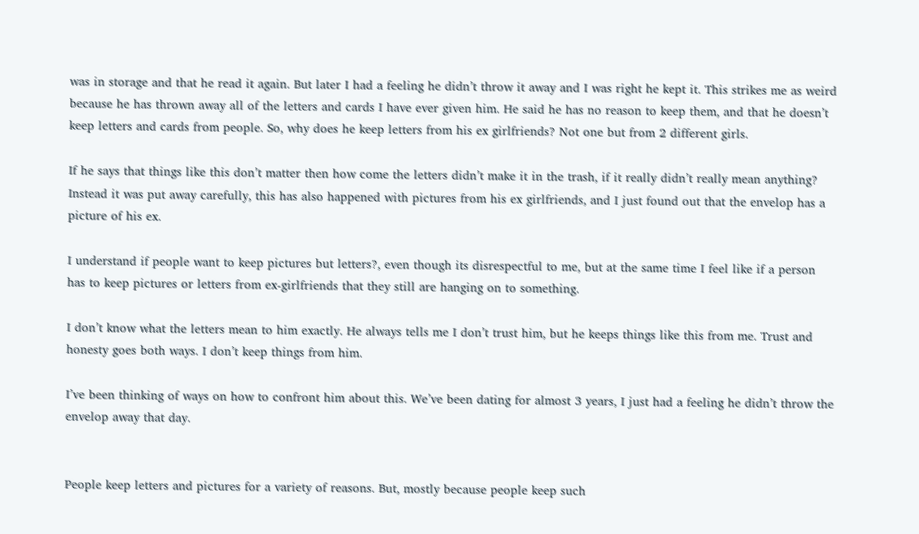was in storage and that he read it again. But later I had a feeling he didn’t throw it away and I was right he kept it. This strikes me as weird because he has thrown away all of the letters and cards I have ever given him. He said he has no reason to keep them, and that he doesn’t keep letters and cards from people. So, why does he keep letters from his ex girlfriends? Not one but from 2 different girls.

If he says that things like this don’t matter then how come the letters didn’t make it in the trash, if it really didn’t really mean anything? Instead it was put away carefully, this has also happened with pictures from his ex girlfriends, and I just found out that the envelop has a picture of his ex.

I understand if people want to keep pictures but letters?, even though its disrespectful to me, but at the same time I feel like if a person has to keep pictures or letters from ex-girlfriends that they still are hanging on to something.

I don’t know what the letters mean to him exactly. He always tells me I don’t trust him, but he keeps things like this from me. Trust and honesty goes both ways. I don’t keep things from him.

I’ve been thinking of ways on how to confront him about this. We’ve been dating for almost 3 years, I just had a feeling he didn’t throw the envelop away that day.


People keep letters and pictures for a variety of reasons. But, mostly because people keep such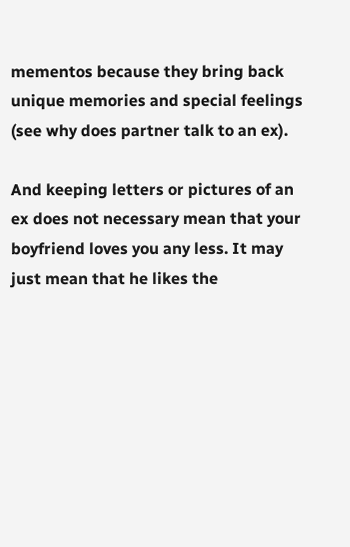mementos because they bring back unique memories and special feelings (see why does partner talk to an ex).

And keeping letters or pictures of an ex does not necessary mean that your boyfriend loves you any less. It may just mean that he likes the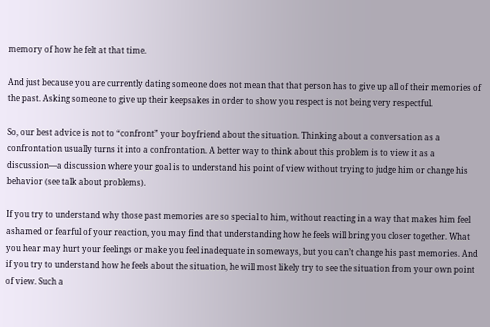memory of how he felt at that time.

And just because you are currently dating someone does not mean that that person has to give up all of their memories of the past. Asking someone to give up their keepsakes in order to show you respect is not being very respectful.

So, our best advice is not to “confront” your boyfriend about the situation. Thinking about a conversation as a confrontation usually turns it into a confrontation. A better way to think about this problem is to view it as a discussion—a discussion where your goal is to understand his point of view without trying to judge him or change his behavior (see talk about problems).

If you try to understand why those past memories are so special to him, without reacting in a way that makes him feel ashamed or fearful of your reaction, you may find that understanding how he feels will bring you closer together. What you hear may hurt your feelings or make you feel inadequate in someways, but you can’t change his past memories. And if you try to understand how he feels about the situation, he will most likely try to see the situation from your own point of view. Such a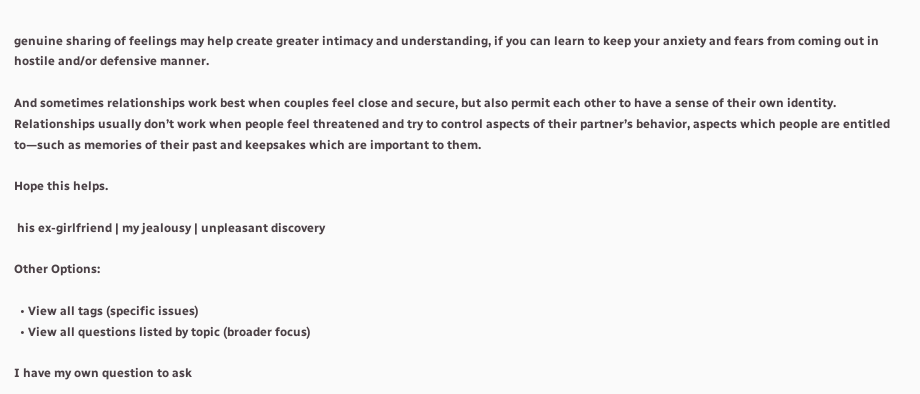genuine sharing of feelings may help create greater intimacy and understanding, if you can learn to keep your anxiety and fears from coming out in hostile and/or defensive manner.

And sometimes relationships work best when couples feel close and secure, but also permit each other to have a sense of their own identity. Relationships usually don’t work when people feel threatened and try to control aspects of their partner’s behavior, aspects which people are entitled to—such as memories of their past and keepsakes which are important to them.

Hope this helps.

 his ex-girlfriend | my jealousy | unpleasant discovery

Other Options:

  • View all tags (specific issues)
  • View all questions listed by topic (broader focus)

I have my own question to ask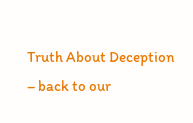Truth About Deception – back to our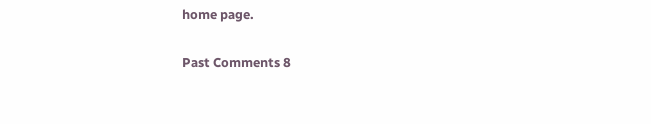home page.

Past Comments 8